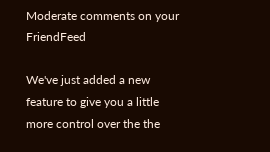Moderate comments on your FriendFeed

We've just added a new feature to give you a little more control over the the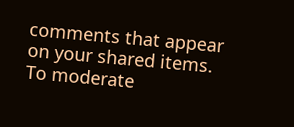comments that appear on your shared items. To moderate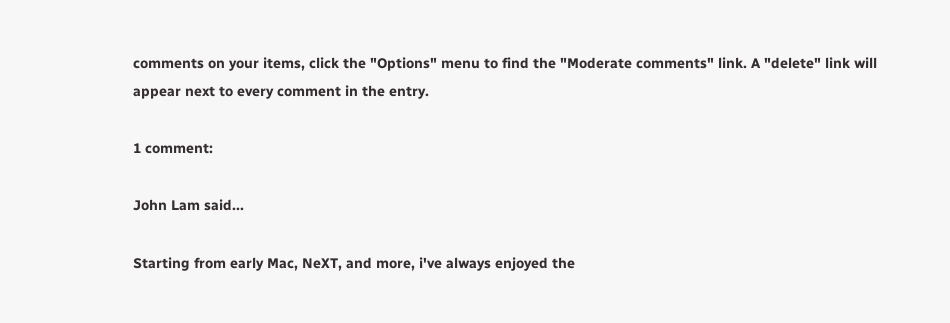comments on your items, click the "Options" menu to find the "Moderate comments" link. A "delete" link will appear next to every comment in the entry.

1 comment:

John Lam said...

Starting from early Mac, NeXT, and more, i've always enjoyed the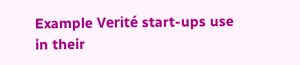Example Verité start-ups use in their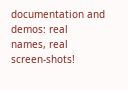documentation and demos: real names, real screen-shots!